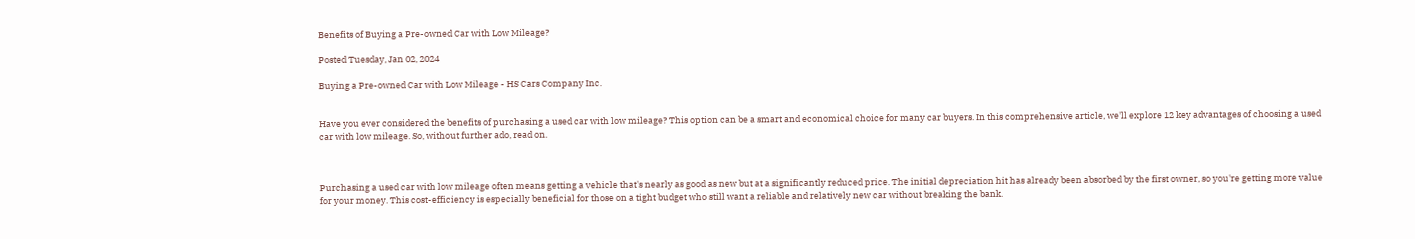Benefits of Buying a Pre-owned Car with Low Mileage?

Posted Tuesday, Jan 02, 2024

Buying a Pre-owned Car with Low Mileage - HS Cars Company Inc.


Have you ever considered the benefits of purchasing a used car with low mileage? This option can be a smart and economical choice for many car buyers. In this comprehensive article, we'll explore 12 key advantages of choosing a used car with low mileage. So, without further ado, read on.



Purchasing a used car with low mileage often means getting a vehicle that's nearly as good as new but at a significantly reduced price. The initial depreciation hit has already been absorbed by the first owner, so you're getting more value for your money. This cost-efficiency is especially beneficial for those on a tight budget who still want a reliable and relatively new car without breaking the bank.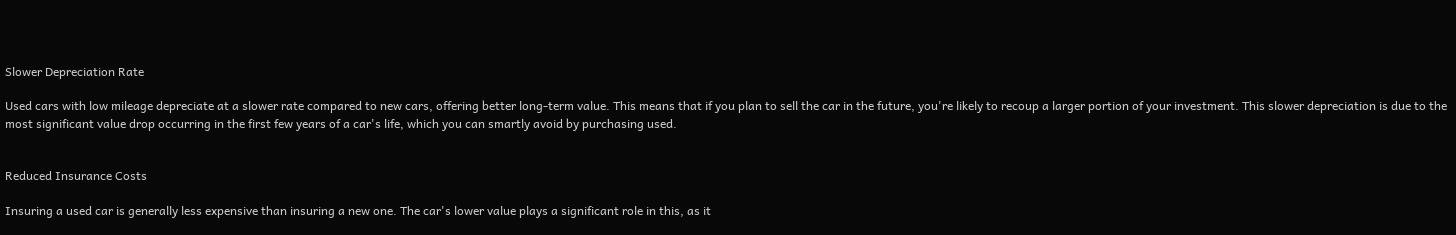Slower Depreciation Rate

Used cars with low mileage depreciate at a slower rate compared to new cars, offering better long-term value. This means that if you plan to sell the car in the future, you're likely to recoup a larger portion of your investment. This slower depreciation is due to the most significant value drop occurring in the first few years of a car's life, which you can smartly avoid by purchasing used.


Reduced Insurance Costs

Insuring a used car is generally less expensive than insuring a new one. The car's lower value plays a significant role in this, as it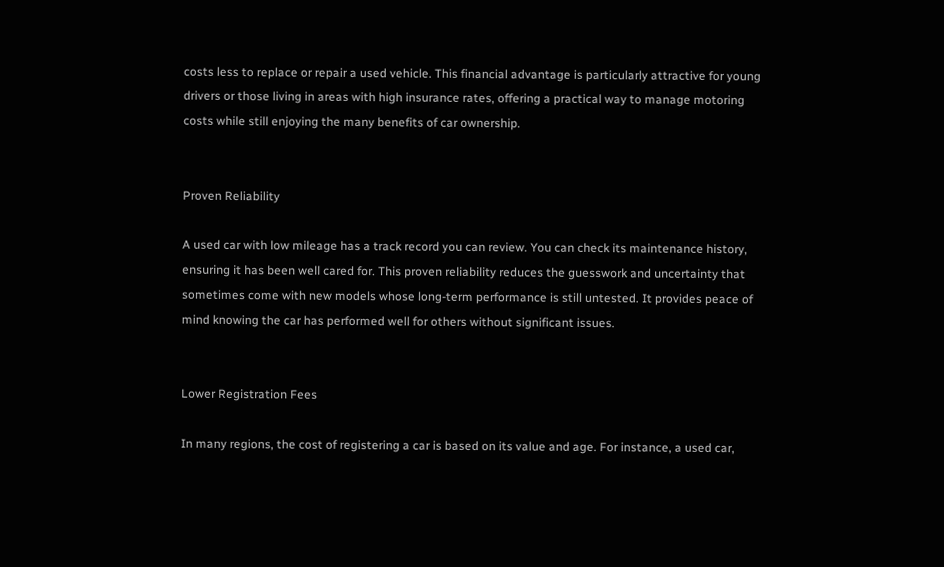costs less to replace or repair a used vehicle. This financial advantage is particularly attractive for young drivers or those living in areas with high insurance rates, offering a practical way to manage motoring costs while still enjoying the many benefits of car ownership.


Proven Reliability

A used car with low mileage has a track record you can review. You can check its maintenance history, ensuring it has been well cared for. This proven reliability reduces the guesswork and uncertainty that sometimes come with new models whose long-term performance is still untested. It provides peace of mind knowing the car has performed well for others without significant issues.


Lower Registration Fees

In many regions, the cost of registering a car is based on its value and age. For instance, a used car,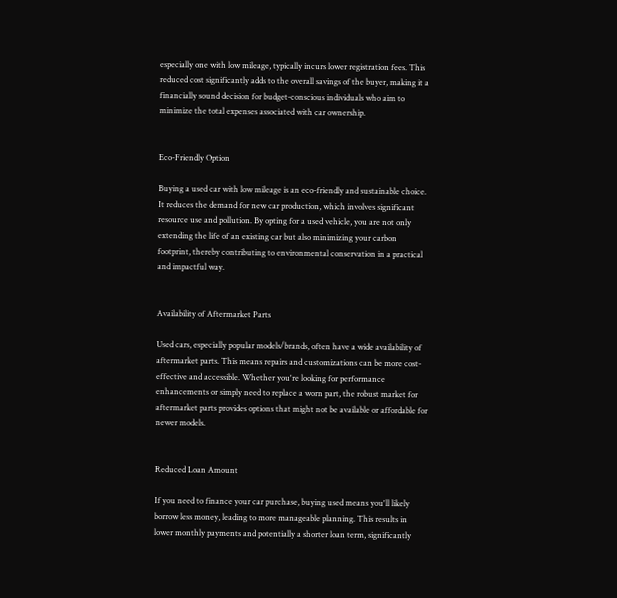especially one with low mileage, typically incurs lower registration fees. This reduced cost significantly adds to the overall savings of the buyer, making it a financially sound decision for budget-conscious individuals who aim to minimize the total expenses associated with car ownership.


Eco-Friendly Option

Buying a used car with low mileage is an eco-friendly and sustainable choice. It reduces the demand for new car production, which involves significant resource use and pollution. By opting for a used vehicle, you are not only extending the life of an existing car but also minimizing your carbon footprint, thereby contributing to environmental conservation in a practical and impactful way.


Availability of Aftermarket Parts

Used cars, especially popular models/brands, often have a wide availability of aftermarket parts. This means repairs and customizations can be more cost-effective and accessible. Whether you're looking for performance enhancements or simply need to replace a worn part, the robust market for aftermarket parts provides options that might not be available or affordable for newer models.


Reduced Loan Amount

If you need to finance your car purchase, buying used means you'll likely borrow less money, leading to more manageable planning. This results in lower monthly payments and potentially a shorter loan term, significantly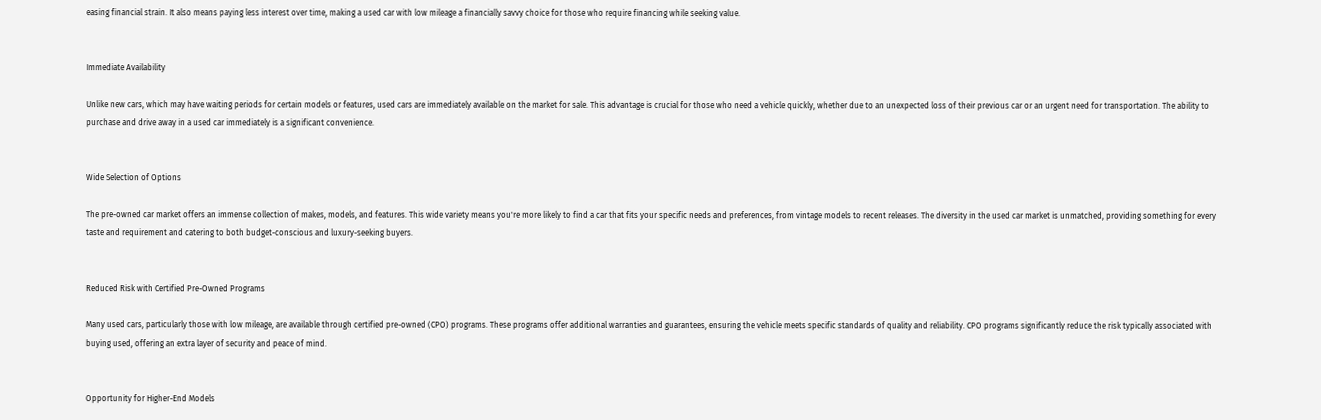easing financial strain. It also means paying less interest over time, making a used car with low mileage a financially savvy choice for those who require financing while seeking value.


Immediate Availability

Unlike new cars, which may have waiting periods for certain models or features, used cars are immediately available on the market for sale. This advantage is crucial for those who need a vehicle quickly, whether due to an unexpected loss of their previous car or an urgent need for transportation. The ability to purchase and drive away in a used car immediately is a significant convenience.


Wide Selection of Options

The pre-owned car market offers an immense collection of makes, models, and features. This wide variety means you're more likely to find a car that fits your specific needs and preferences, from vintage models to recent releases. The diversity in the used car market is unmatched, providing something for every taste and requirement and catering to both budget-conscious and luxury-seeking buyers.


Reduced Risk with Certified Pre-Owned Programs

Many used cars, particularly those with low mileage, are available through certified pre-owned (CPO) programs. These programs offer additional warranties and guarantees, ensuring the vehicle meets specific standards of quality and reliability. CPO programs significantly reduce the risk typically associated with buying used, offering an extra layer of security and peace of mind.


Opportunity for Higher-End Models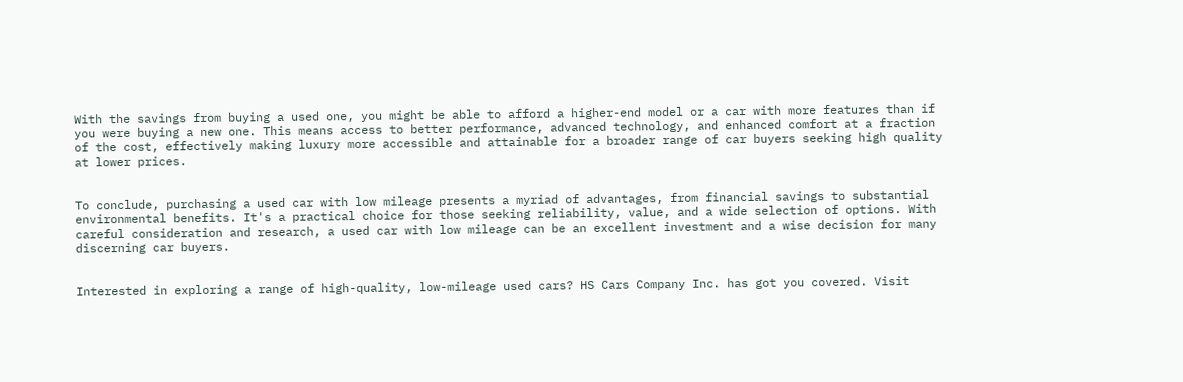With the savings from buying a used one, you might be able to afford a higher-end model or a car with more features than if you were buying a new one. This means access to better performance, advanced technology, and enhanced comfort at a fraction of the cost, effectively making luxury more accessible and attainable for a broader range of car buyers seeking high quality at lower prices.


To conclude, purchasing a used car with low mileage presents a myriad of advantages, from financial savings to substantial environmental benefits. It's a practical choice for those seeking reliability, value, and a wide selection of options. With careful consideration and research, a used car with low mileage can be an excellent investment and a wise decision for many discerning car buyers.


Interested in exploring a range of high-quality, low-mileage used cars? HS Cars Company Inc. has got you covered. Visit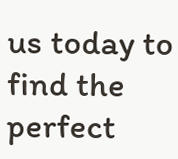us today to find the perfect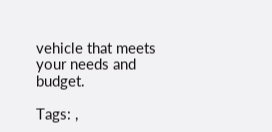vehicle that meets your needs and budget.

Tags: ,